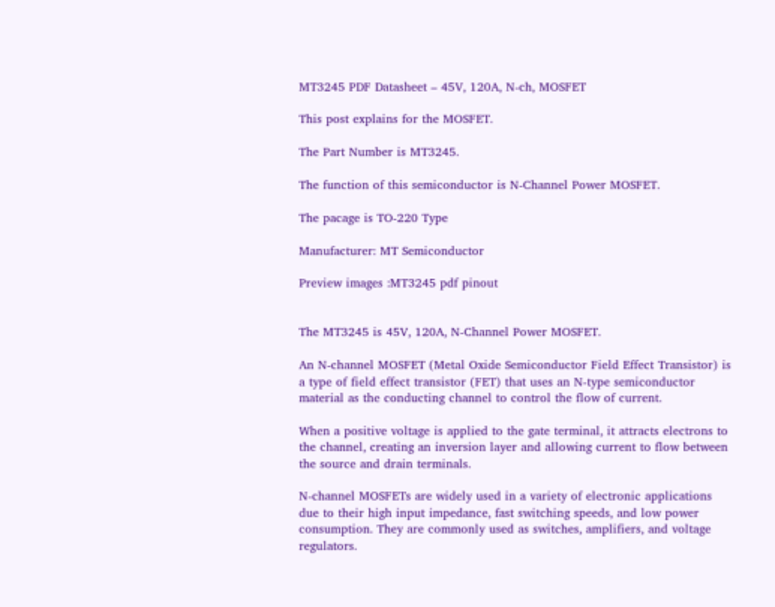MT3245 PDF Datasheet – 45V, 120A, N-ch, MOSFET

This post explains for the MOSFET.

The Part Number is MT3245.

The function of this semiconductor is N-Channel Power MOSFET.

The pacage is TO-220 Type

Manufacturer: MT Semiconductor

Preview images :MT3245 pdf pinout


The MT3245 is 45V, 120A, N-Channel Power MOSFET.

An N-channel MOSFET (Metal Oxide Semiconductor Field Effect Transistor) is a type of field effect transistor (FET) that uses an N-type semiconductor material as the conducting channel to control the flow of current.

When a positive voltage is applied to the gate terminal, it attracts electrons to the channel, creating an inversion layer and allowing current to flow between the source and drain terminals.

N-channel MOSFETs are widely used in a variety of electronic applications due to their high input impedance, fast switching speeds, and low power consumption. They are commonly used as switches, amplifiers, and voltage regulators.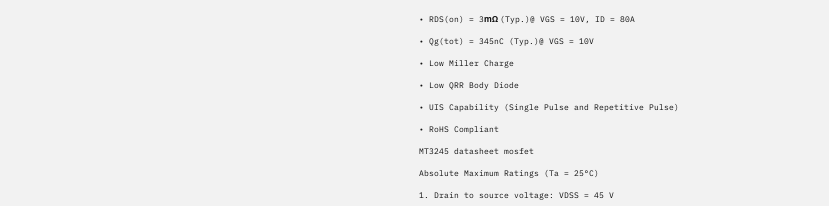• RDS(on) = 3mΩ (Typ.)@ VGS = 10V, ID = 80A

• Qg(tot) = 345nC (Typ.)@ VGS = 10V

• Low Miller Charge

• Low QRR Body Diode

• UIS Capability (Single Pulse and Repetitive Pulse)

• RoHS Compliant

MT3245 datasheet mosfet

Absolute Maximum Ratings (Ta = 25°C)

1. Drain to source voltage: VDSS = 45 V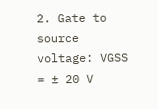2. Gate to source voltage: VGSS = ± 20 V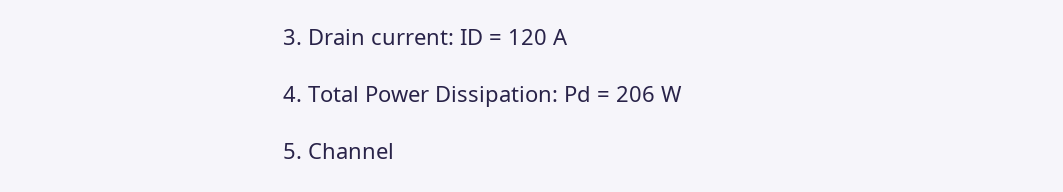3. Drain current: ID = 120 A

4. Total Power Dissipation: Pd = 206 W

5. Channel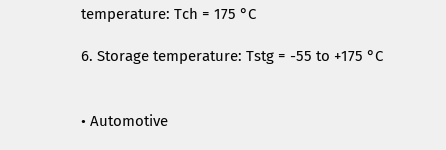temperature: Tch = 175 °C

6. Storage temperature: Tstg = -55 to +175 °C


• Automotive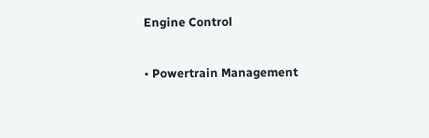Engine Control

• Powertrain Management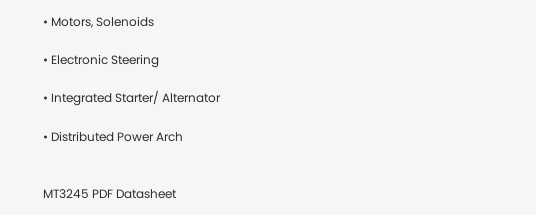• Motors, Solenoids

• Electronic Steering

• Integrated Starter/ Alternator

• Distributed Power Arch


MT3245 PDF Datasheet